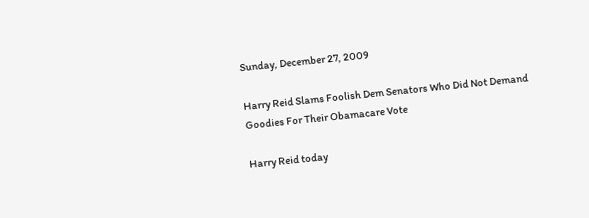Sunday, December 27, 2009

Harry Reid Slams Foolish Dem Senators Who Did Not Demand Goodies For Their Obamacare Vote

Harry Reid today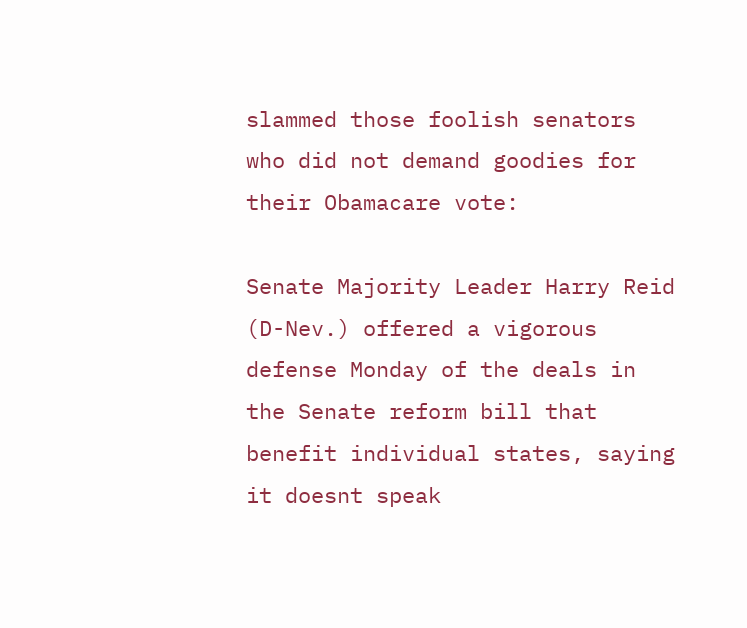slammed those foolish senators who did not demand goodies for their Obamacare vote:

Senate Majority Leader Harry Reid (D-Nev.) offered a vigorous defense Monday of the deals in the Senate reform bill that benefit individual states, saying it doesnt speak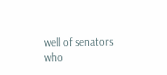well of senators who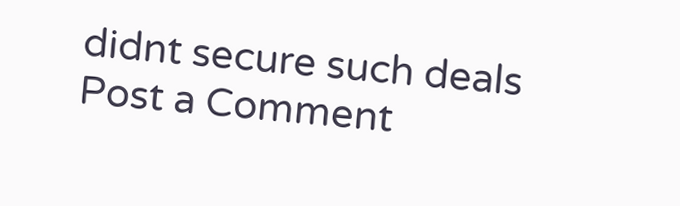didnt secure such deals
Post a Comment